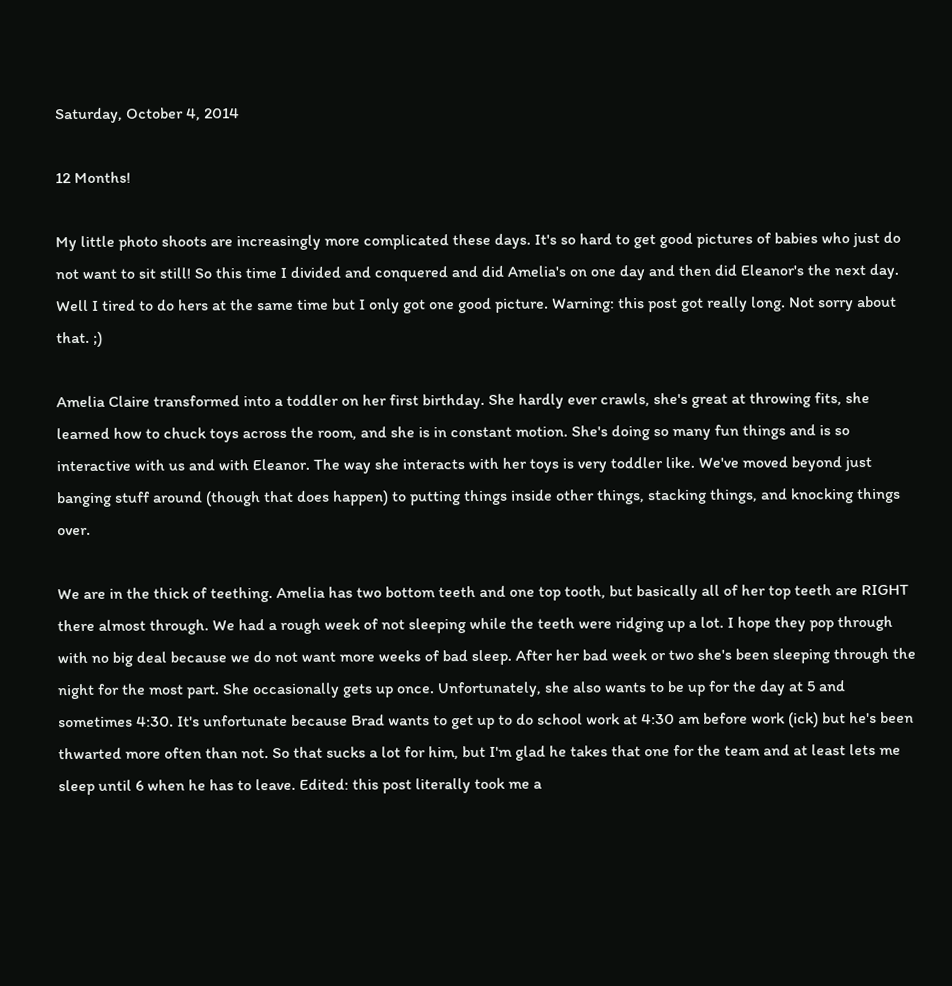Saturday, October 4, 2014

12 Months!

My little photo shoots are increasingly more complicated these days. It's so hard to get good pictures of babies who just do not want to sit still! So this time I divided and conquered and did Amelia's on one day and then did Eleanor's the next day. Well I tired to do hers at the same time but I only got one good picture. Warning: this post got really long. Not sorry about that. ;)

Amelia Claire transformed into a toddler on her first birthday. She hardly ever crawls, she's great at throwing fits, she learned how to chuck toys across the room, and she is in constant motion. She's doing so many fun things and is so interactive with us and with Eleanor. The way she interacts with her toys is very toddler like. We've moved beyond just banging stuff around (though that does happen) to putting things inside other things, stacking things, and knocking things over.

We are in the thick of teething. Amelia has two bottom teeth and one top tooth, but basically all of her top teeth are RIGHT there almost through. We had a rough week of not sleeping while the teeth were ridging up a lot. I hope they pop through with no big deal because we do not want more weeks of bad sleep. After her bad week or two she's been sleeping through the night for the most part. She occasionally gets up once. Unfortunately, she also wants to be up for the day at 5 and sometimes 4:30. It's unfortunate because Brad wants to get up to do school work at 4:30 am before work (ick) but he's been thwarted more often than not. So that sucks a lot for him, but I'm glad he takes that one for the team and at least lets me sleep until 6 when he has to leave. Edited: this post literally took me a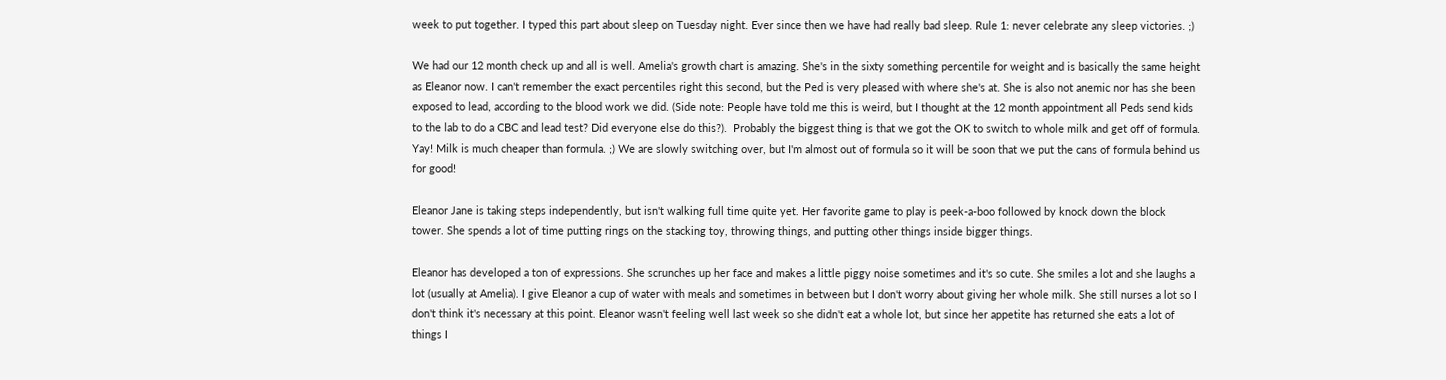week to put together. I typed this part about sleep on Tuesday night. Ever since then we have had really bad sleep. Rule 1: never celebrate any sleep victories. ;)

We had our 12 month check up and all is well. Amelia's growth chart is amazing. She's in the sixty something percentile for weight and is basically the same height as Eleanor now. I can't remember the exact percentiles right this second, but the Ped is very pleased with where she's at. She is also not anemic nor has she been exposed to lead, according to the blood work we did. (Side note: People have told me this is weird, but I thought at the 12 month appointment all Peds send kids to the lab to do a CBC and lead test? Did everyone else do this?).  Probably the biggest thing is that we got the OK to switch to whole milk and get off of formula. Yay! Milk is much cheaper than formula. ;) We are slowly switching over, but I'm almost out of formula so it will be soon that we put the cans of formula behind us for good!

Eleanor Jane is taking steps independently, but isn't walking full time quite yet. Her favorite game to play is peek-a-boo followed by knock down the block tower. She spends a lot of time putting rings on the stacking toy, throwing things, and putting other things inside bigger things.

Eleanor has developed a ton of expressions. She scrunches up her face and makes a little piggy noise sometimes and it's so cute. She smiles a lot and she laughs a lot (usually at Amelia). I give Eleanor a cup of water with meals and sometimes in between but I don't worry about giving her whole milk. She still nurses a lot so I don't think it's necessary at this point. Eleanor wasn't feeling well last week so she didn't eat a whole lot, but since her appetite has returned she eats a lot of things I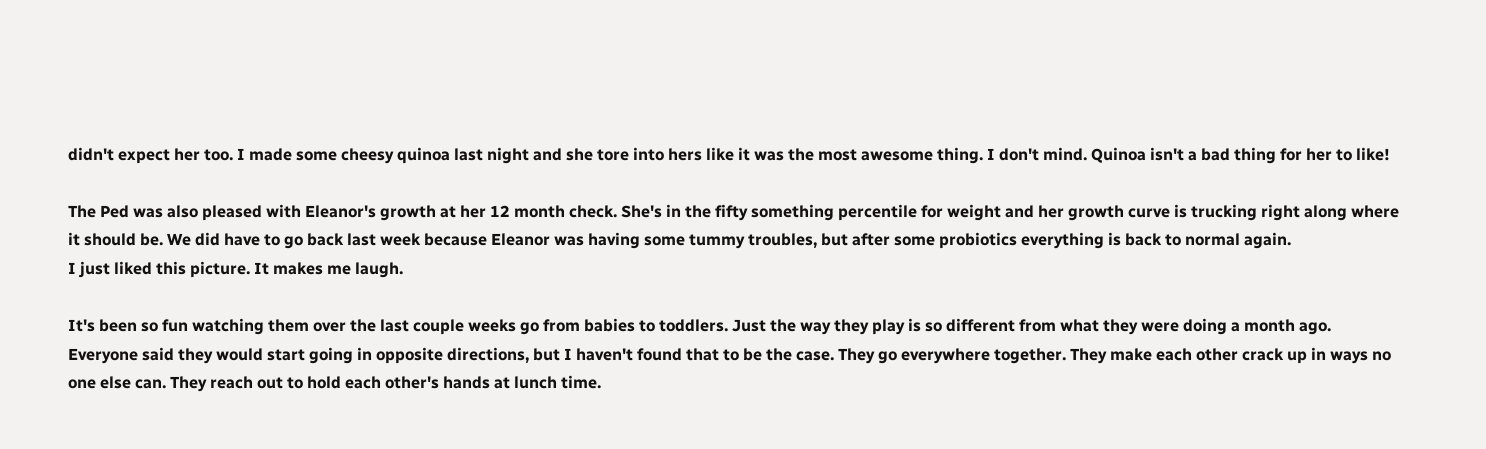didn't expect her too. I made some cheesy quinoa last night and she tore into hers like it was the most awesome thing. I don't mind. Quinoa isn't a bad thing for her to like!

The Ped was also pleased with Eleanor's growth at her 12 month check. She's in the fifty something percentile for weight and her growth curve is trucking right along where it should be. We did have to go back last week because Eleanor was having some tummy troubles, but after some probiotics everything is back to normal again.
I just liked this picture. It makes me laugh.

It's been so fun watching them over the last couple weeks go from babies to toddlers. Just the way they play is so different from what they were doing a month ago. Everyone said they would start going in opposite directions, but I haven't found that to be the case. They go everywhere together. They make each other crack up in ways no one else can. They reach out to hold each other's hands at lunch time.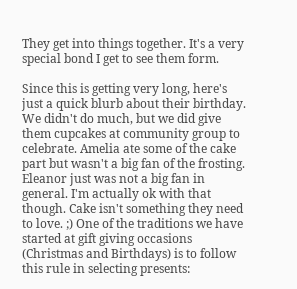They get into things together. It's a very special bond I get to see them form.

Since this is getting very long, here's just a quick blurb about their birthday. We didn't do much, but we did give them cupcakes at community group to celebrate. Amelia ate some of the cake part but wasn't a big fan of the frosting. Eleanor just was not a big fan in general. I'm actually ok with that though. Cake isn't something they need to love. ;) One of the traditions we have started at gift giving occasions (Christmas and Birthdays) is to follow this rule in selecting presents: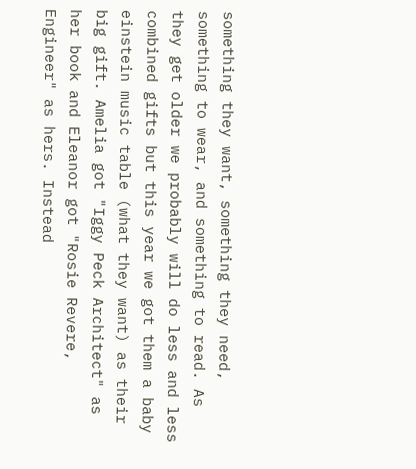something they want, something they need, something to wear, and something to read. As they get older we probably will do less and less combined gifts but this year we got them a baby einstein music table (what they want) as their big gift. Amelia got "Iggy Peck Architect" as her book and Eleanor got "Rosie Revere, Engineer" as hers. Instead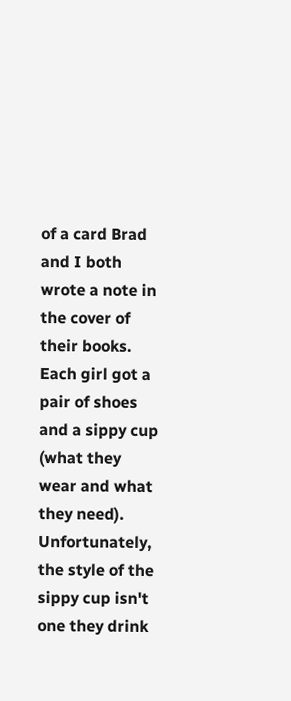of a card Brad and I both wrote a note in the cover of their books. Each girl got a pair of shoes and a sippy cup (what they wear and what they need). Unfortunately, the style of the sippy cup isn't one they drink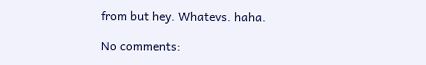from but hey. Whatevs. haha.

No comments: